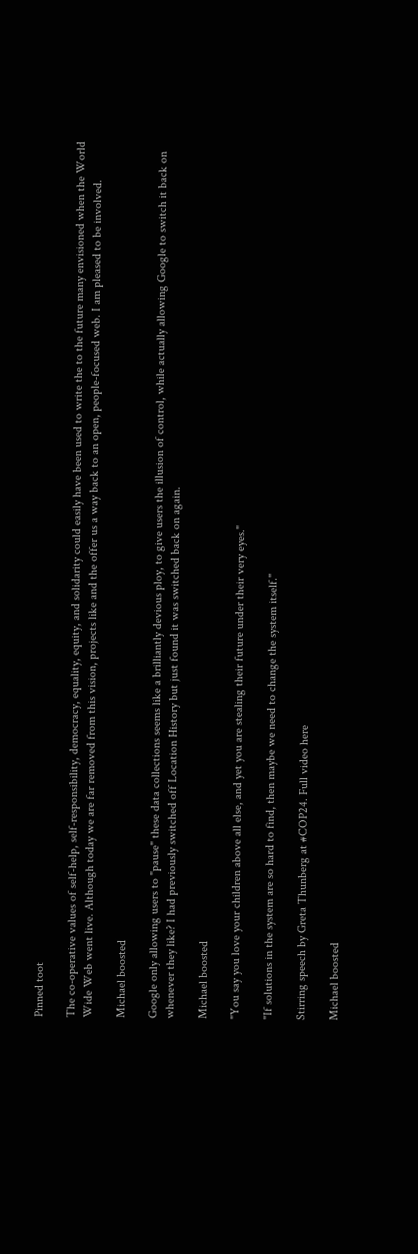Pinned toot

The co-operative values of self-help, self-responsibility, democracy, equality, equity, and solidarity could easily have been used to write the to the future many envisioned when the World Wide Web went live. Although today we are far removed from this vision, projects like and the offer us a way back to an open, people-focused web. I am pleased to be involved.

Michael boosted

Google only allowing users to "pause" these data collections seems like a brilliantly devious ploy, to give users the illusion of control, while actually allowing Google to switch it back on whenever they like? I had previously switched off Location History but just found it was switched back on again.

Michael boosted

"You say you love your children above all else, and yet you are stealing their future under their very eyes."

"If solutions in the system are so hard to find, then maybe we need to change the system itself."

Stirring speech by Greta Thunberg at #COP24. Full video here

Michael boosted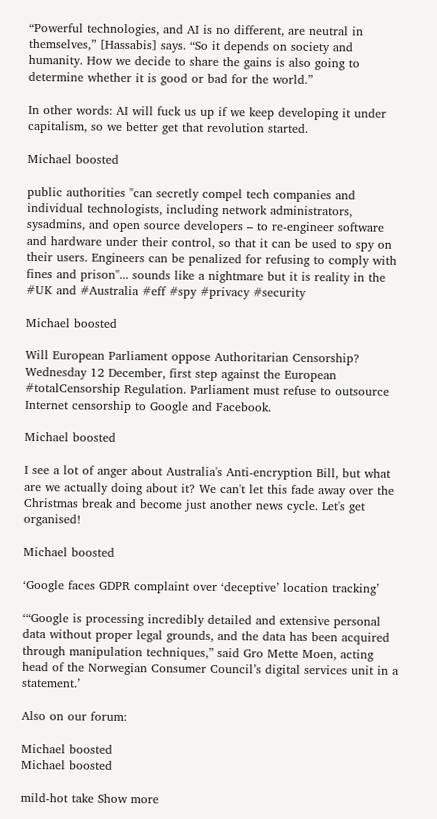“Powerful technologies, and AI is no different, are neutral in themselves,” [Hassabis] says. “So it depends on society and humanity. How we decide to share the gains is also going to determine whether it is good or bad for the world.”

In other words: AI will fuck us up if we keep developing it under capitalism, so we better get that revolution started.

Michael boosted

public authorities "can secretly compel tech companies and individual technologists, including network administrators, sysadmins, and open source developers – to re-engineer software and hardware under their control, so that it can be used to spy on their users. Engineers can be penalized for refusing to comply with fines and prison"... sounds like a nightmare but it is reality in the #UK and #Australia #eff #spy #privacy #security

Michael boosted

Will European Parliament oppose Authoritarian Censorship? Wednesday 12 December, first step against the European #totalCensorship Regulation. Parliament must refuse to outsource Internet censorship to Google and Facebook.

Michael boosted

I see a lot of anger about Australia's Anti-encryption Bill, but what are we actually doing about it? We can't let this fade away over the Christmas break and become just another news cycle. Let's get organised!

Michael boosted

‘Google faces GDPR complaint over ‘deceptive’ location tracking’

‘“Google is processing incredibly detailed and extensive personal data without proper legal grounds, and the data has been acquired through manipulation techniques,” said Gro Mette Moen, acting head of the Norwegian Consumer Council’s digital services unit in a statement.’

Also on our forum:

Michael boosted
Michael boosted

mild-hot take Show more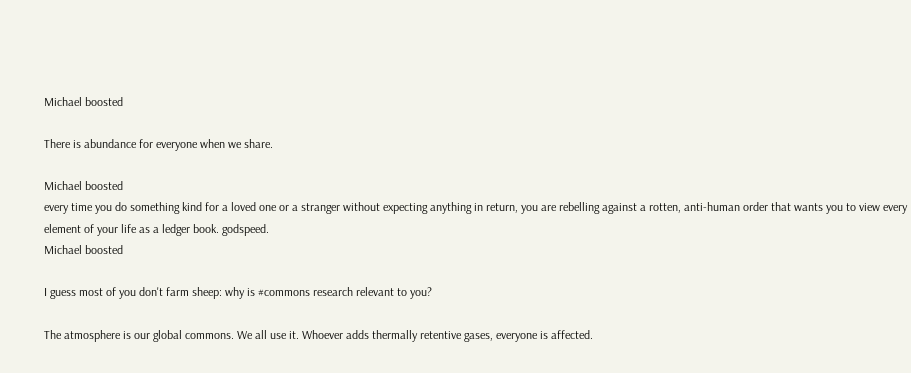Michael boosted

There is abundance for everyone when we share.

Michael boosted
every time you do something kind for a loved one or a stranger without expecting anything in return, you are rebelling against a rotten, anti-human order that wants you to view every element of your life as a ledger book. godspeed.
Michael boosted

I guess most of you don't farm sheep: why is #commons research relevant to you?

The atmosphere is our global commons. We all use it. Whoever adds thermally retentive gases, everyone is affected.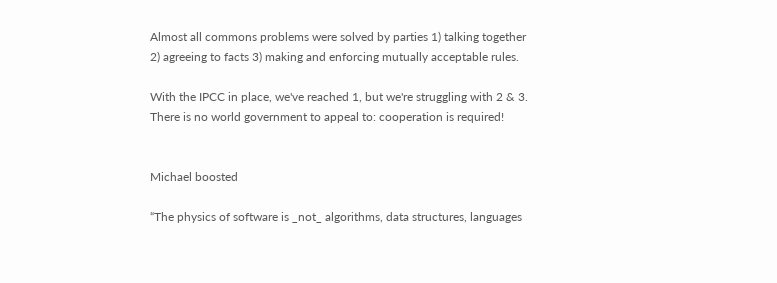Almost all commons problems were solved by parties 1) talking together 2) agreeing to facts 3) making and enforcing mutually acceptable rules.

With the IPCC in place, we've reached 1, but we're struggling with 2 & 3. There is no world government to appeal to: cooperation is required!


Michael boosted

“The physics of software is _not_ algorithms, data structures, languages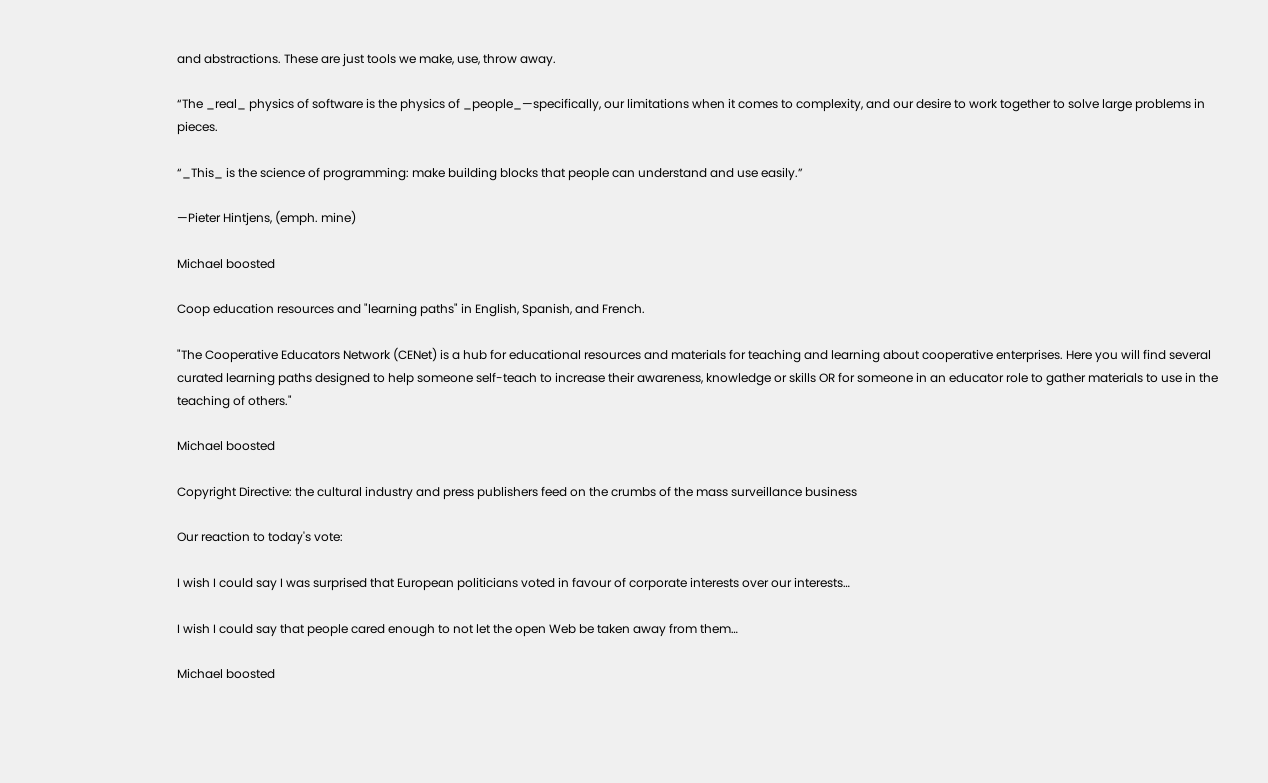and abstractions. These are just tools we make, use, throw away.

“The _real_ physics of software is the physics of _people_—specifically, our limitations when it comes to complexity, and our desire to work together to solve large problems in pieces.

“_This_ is the science of programming: make building blocks that people can understand and use easily.”

—Pieter Hintjens, (emph. mine)

Michael boosted

Coop education resources and "learning paths" in English, Spanish, and French.

"The Cooperative Educators Network (CENet) is a hub for educational resources and materials for teaching and learning about cooperative enterprises. Here you will find several curated learning paths designed to help someone self-teach to increase their awareness, knowledge or skills OR for someone in an educator role to gather materials to use in the teaching of others."

Michael boosted

Copyright Directive: the cultural industry and press publishers feed on the crumbs of the mass surveillance business

Our reaction to today's vote:

I wish I could say I was surprised that European politicians voted in favour of corporate interests over our interests…

I wish I could say that people cared enough to not let the open Web be taken away from them…

Michael boosted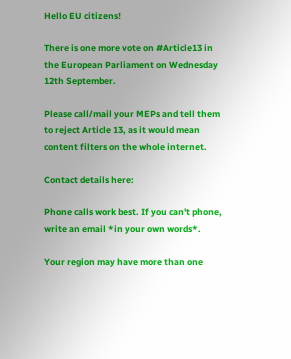Hello EU citizens!

There is one more vote on #Article13 in the European Parliament on Wednesday 12th September.

Please call/mail your MEPs and tell them to reject Article 13, as it would mean content filters on the whole internet.

Contact details here:

Phone calls work best. If you can't phone, write an email *in your own words*.

Your region may have more than one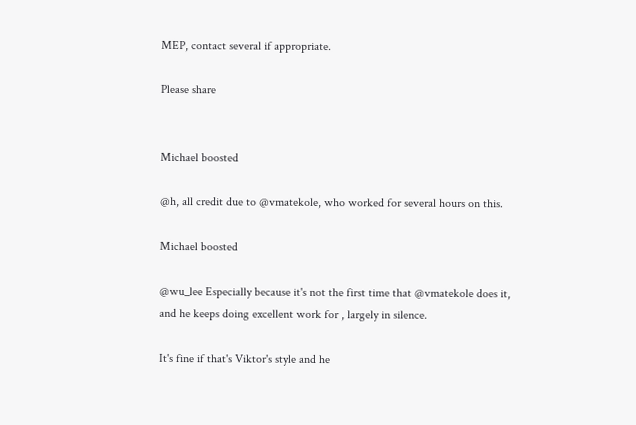MEP, contact several if appropriate.

Please share


Michael boosted

@h, all credit due to @vmatekole, who worked for several hours on this.

Michael boosted

@wu_lee Especially because it's not the first time that @vmatekole does it, and he keeps doing excellent work for , largely in silence.

It's fine if that's Viktor's style and he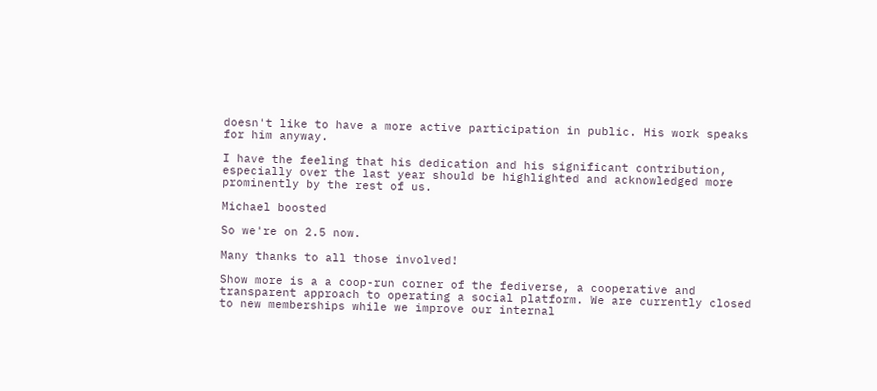doesn't like to have a more active participation in public. His work speaks for him anyway.

I have the feeling that his dedication and his significant contribution, especially over the last year should be highlighted and acknowledged more prominently by the rest of us.

Michael boosted

So we're on 2.5 now.

Many thanks to all those involved!

Show more is a a coop-run corner of the fediverse, a cooperative and transparent approach to operating a social platform. We are currently closed to new memberships while we improve our internal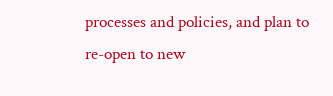processes and policies, and plan to re-open to new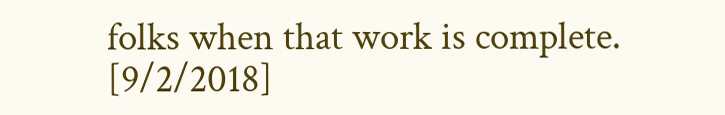folks when that work is complete. [9/2/2018]